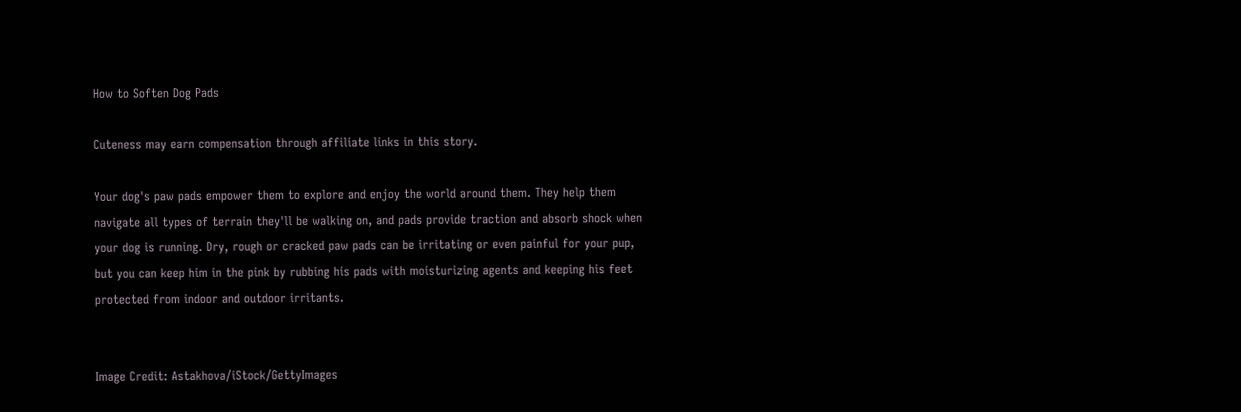How to Soften Dog Pads

Cuteness may earn compensation through affiliate links in this story.

Your dog's paw pads empower them to explore and enjoy the world around them. They help them navigate all types of terrain they'll be walking on, and pads provide traction and absorb shock when your dog is running. Dry, rough or cracked paw pads can be irritating or even painful for your pup, but you can keep him in the pink by rubbing his pads with moisturizing agents and keeping his feet protected from indoor and outdoor irritants.


Image Credit: Astakhova/iStock/GettyImages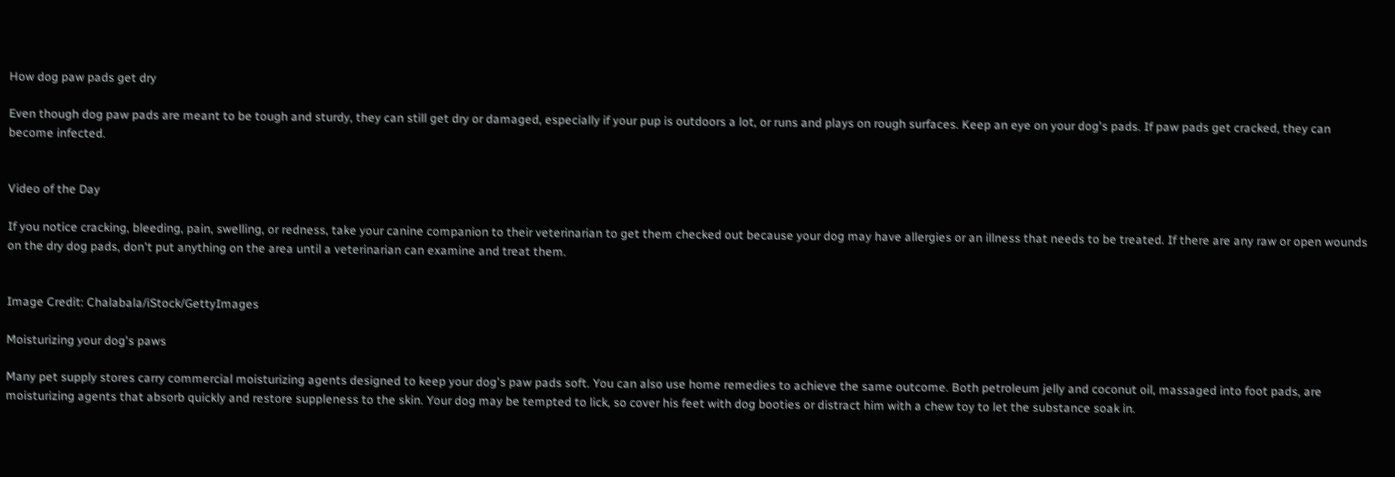How dog paw pads get dry

Even though dog paw pads are meant to be tough and sturdy, they can still get dry or damaged, especially if your pup is outdoors a lot, or runs and plays on rough surfaces. Keep an eye on your dog's pads. If paw pads get cracked, they can become infected.


Video of the Day

If you notice cracking, bleeding, pain, swelling, or redness, take your canine companion to their veterinarian to get them checked out because your dog may have allergies or an illness that needs to be treated. If there are any raw or open wounds on the dry dog pads, don't put anything on the area until a veterinarian can examine and treat them.


Image Credit: Chalabala/iStock/GettyImages

Moisturizing your dog's paws

Many pet supply stores carry commercial moisturizing agents designed to keep your dog's paw pads soft. You can also use home remedies to achieve the same outcome. Both petroleum jelly and coconut oil, massaged into foot pads, are moisturizing agents that absorb quickly and restore suppleness to the skin. Your dog may be tempted to lick, so cover his feet with dog booties or distract him with a chew toy to let the substance soak in.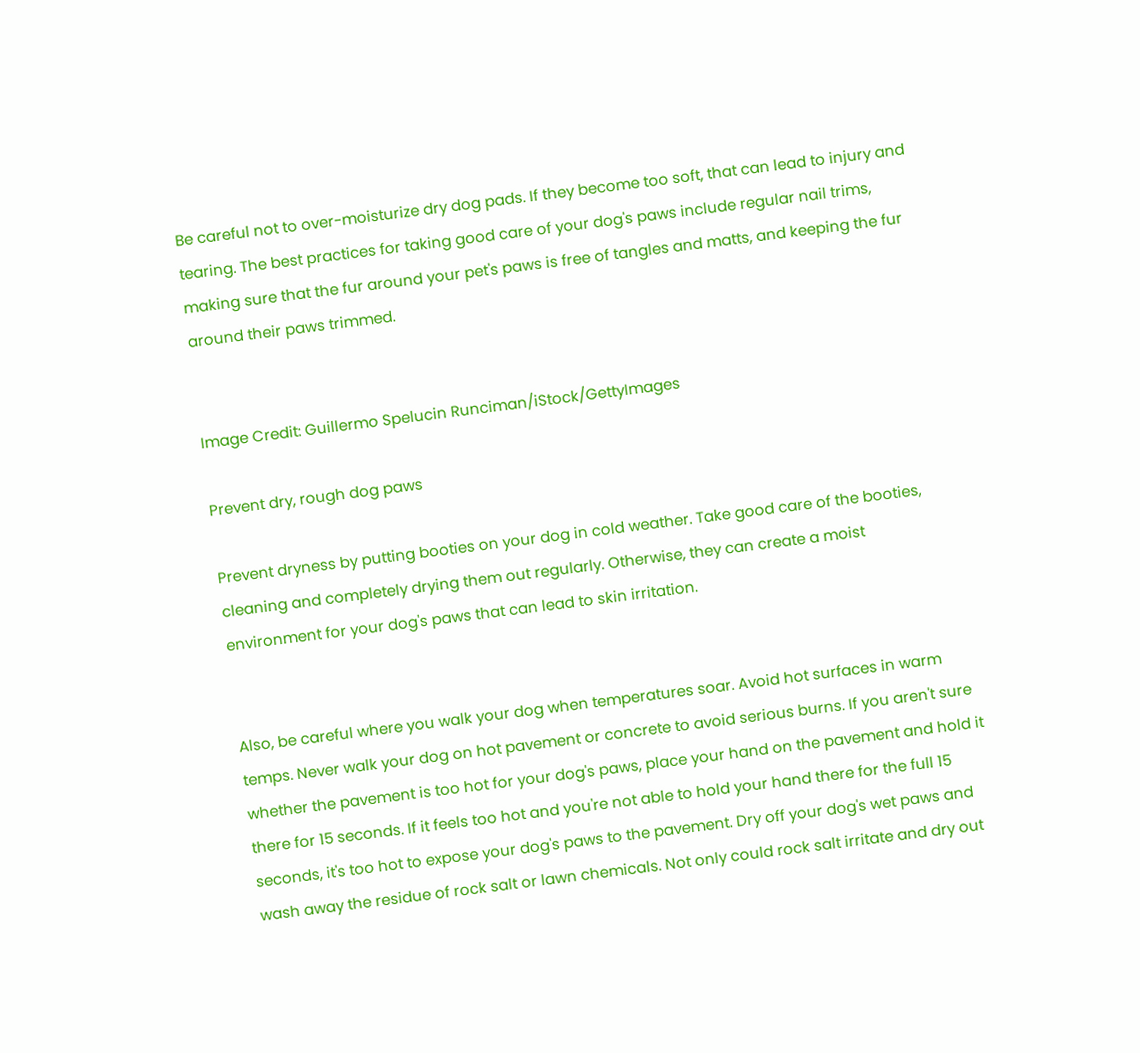Be careful not to over-moisturize dry dog pads. If they become too soft, that can lead to injury and tearing. The best practices for taking good care of your dog's paws include regular nail trims, making sure that the fur around your pet's paws is free of tangles and matts, and keeping the fur around their paws trimmed.


Image Credit: Guillermo Spelucin Runciman/iStock/GettyImages

Prevent dry, rough dog paws

Prevent dryness by putting booties on your dog in cold weather. Take good care of the booties, cleaning and completely drying them out regularly. Otherwise, they can create a moist environment for your dog's paws that can lead to skin irritation.


Also, be careful where you walk your dog when temperatures soar. Avoid hot surfaces in warm temps. Never walk your dog on hot pavement or concrete to avoid serious burns. If you aren't sure whether the pavement is too hot for your dog's paws, place your hand on the pavement and hold it there for 15 seconds. If it feels too hot and you're not able to hold your hand there for the full 15 seconds, it's too hot to expose your dog's paws to the pavement. Dry off your dog's wet paws and wash away the residue of rock salt or lawn chemicals. Not only could rock salt irritate and dry out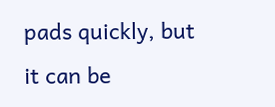pads quickly, but it can be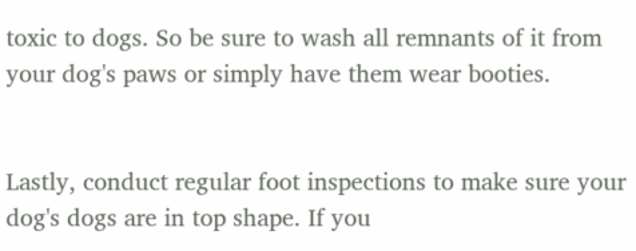toxic to dogs. So be sure to wash all remnants of it from your dog's paws or simply have them wear booties.


Lastly, conduct regular foot inspections to make sure your dog's dogs are in top shape. If you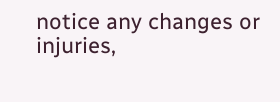notice any changes or injuries,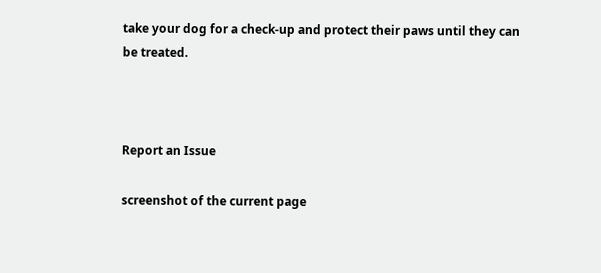take your dog for a check-up and protect their paws until they can be treated.



Report an Issue

screenshot of the current page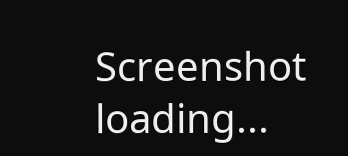Screenshot loading...